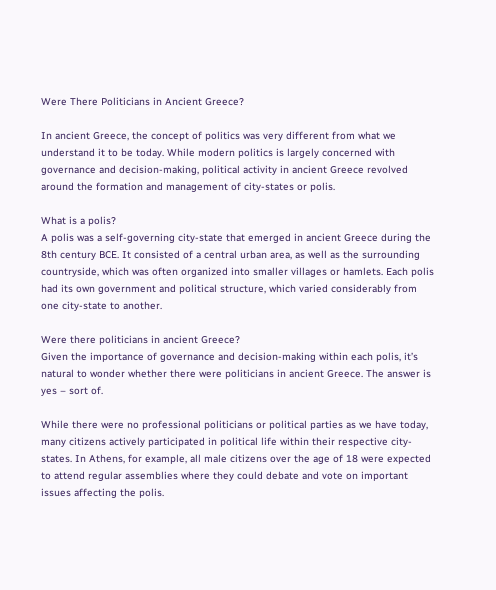Were There Politicians in Ancient Greece?

In ancient Greece, the concept of politics was very different from what we understand it to be today. While modern politics is largely concerned with governance and decision-making, political activity in ancient Greece revolved around the formation and management of city-states or polis.

What is a polis?
A polis was a self-governing city-state that emerged in ancient Greece during the 8th century BCE. It consisted of a central urban area, as well as the surrounding countryside, which was often organized into smaller villages or hamlets. Each polis had its own government and political structure, which varied considerably from one city-state to another.

Were there politicians in ancient Greece?
Given the importance of governance and decision-making within each polis, it’s natural to wonder whether there were politicians in ancient Greece. The answer is yes – sort of.

While there were no professional politicians or political parties as we have today, many citizens actively participated in political life within their respective city-states. In Athens, for example, all male citizens over the age of 18 were expected to attend regular assemblies where they could debate and vote on important issues affecting the polis.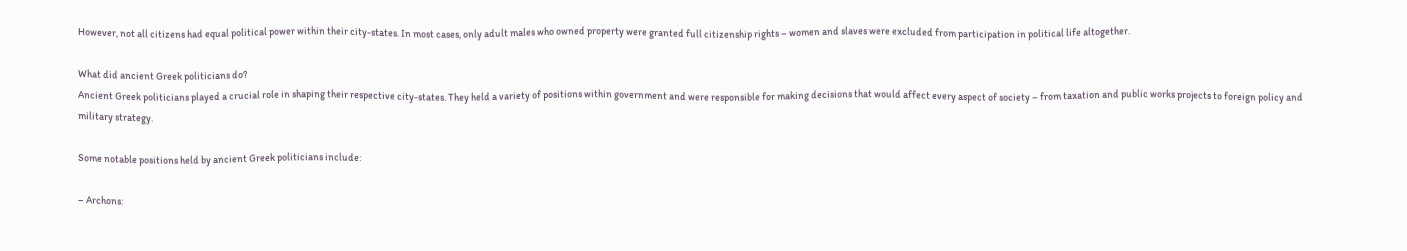However, not all citizens had equal political power within their city-states. In most cases, only adult males who owned property were granted full citizenship rights – women and slaves were excluded from participation in political life altogether.

What did ancient Greek politicians do?
Ancient Greek politicians played a crucial role in shaping their respective city-states. They held a variety of positions within government and were responsible for making decisions that would affect every aspect of society – from taxation and public works projects to foreign policy and military strategy.

Some notable positions held by ancient Greek politicians include:

– Archons: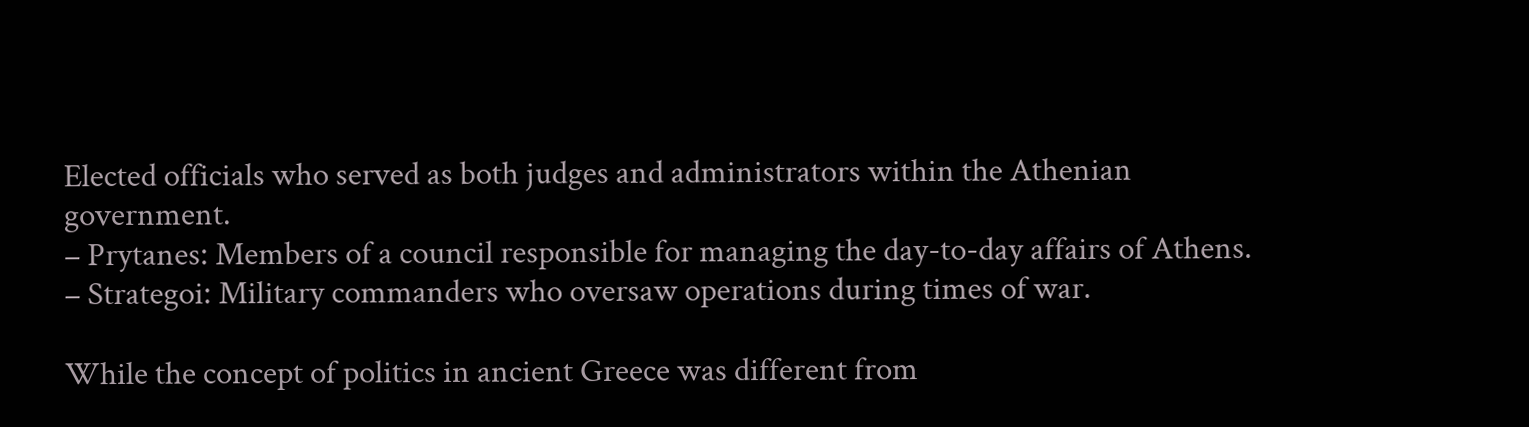Elected officials who served as both judges and administrators within the Athenian government.
– Prytanes: Members of a council responsible for managing the day-to-day affairs of Athens.
– Strategoi: Military commanders who oversaw operations during times of war.

While the concept of politics in ancient Greece was different from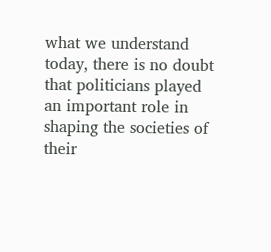what we understand today, there is no doubt that politicians played an important role in shaping the societies of their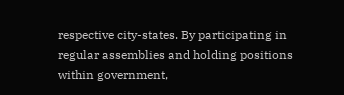respective city-states. By participating in regular assemblies and holding positions within government,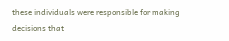these individuals were responsible for making decisions that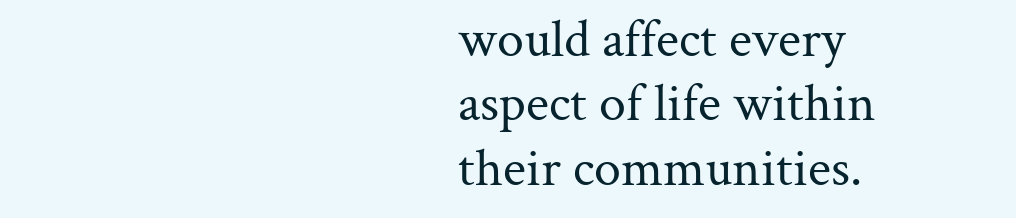would affect every aspect of life within their communities.